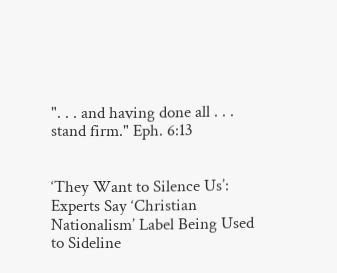". . . and having done all . . . stand firm." Eph. 6:13


‘They Want to Silence Us’: Experts Say ‘Christian Nationalism’ Label Being Used to Sideline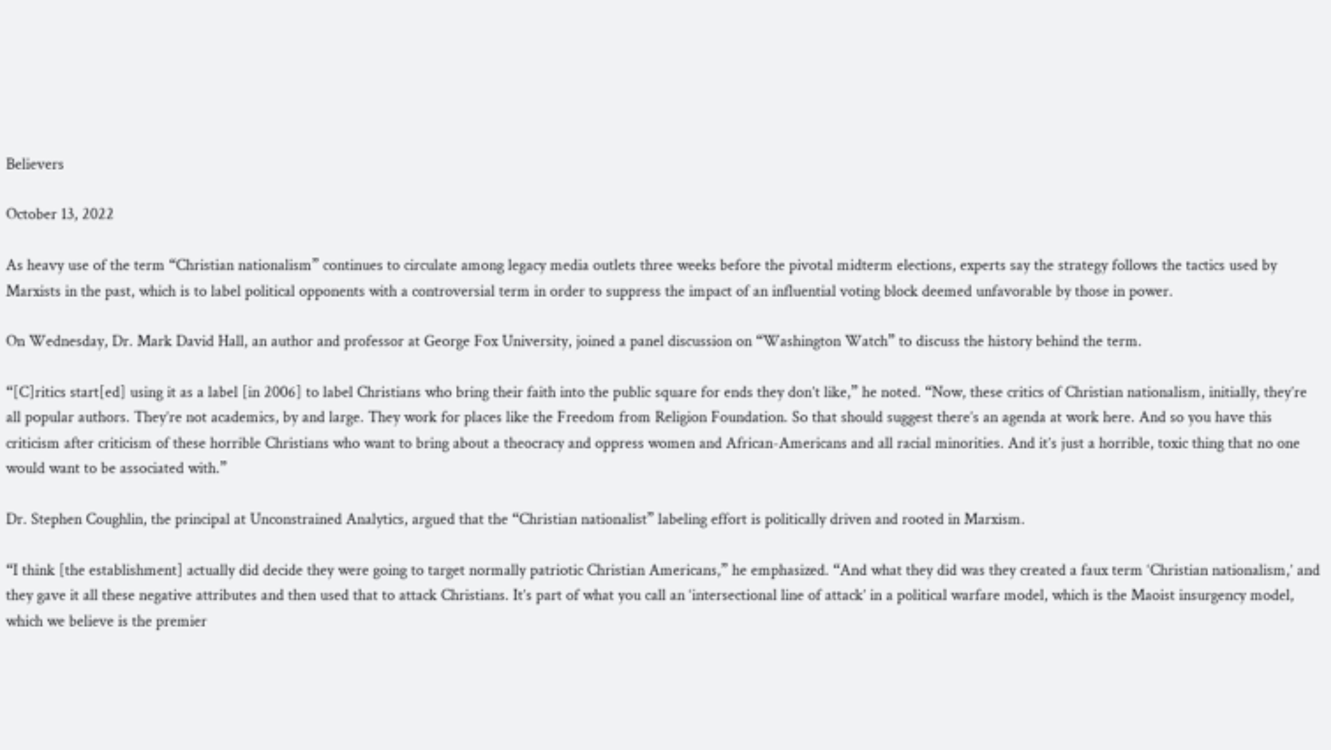Believers

October 13, 2022

As heavy use of the term “Christian nationalism” continues to circulate among legacy media outlets three weeks before the pivotal midterm elections, experts say the strategy follows the tactics used by Marxists in the past, which is to label political opponents with a controversial term in order to suppress the impact of an influential voting block deemed unfavorable by those in power.

On Wednesday, Dr. Mark David Hall, an author and professor at George Fox University, joined a panel discussion on “Washington Watch” to discuss the history behind the term.

“[C]ritics start[ed] using it as a label [in 2006] to label Christians who bring their faith into the public square for ends they don’t like,” he noted. “Now, these critics of Christian nationalism, initially, they’re all popular authors. They’re not academics, by and large. They work for places like the Freedom from Religion Foundation. So that should suggest there’s an agenda at work here. And so you have this criticism after criticism of these horrible Christians who want to bring about a theocracy and oppress women and African-Americans and all racial minorities. And it’s just a horrible, toxic thing that no one would want to be associated with.”

Dr. Stephen Coughlin, the principal at Unconstrained Analytics, argued that the “Christian nationalist” labeling effort is politically driven and rooted in Marxism.

“I think [the establishment] actually did decide they were going to target normally patriotic Christian Americans,” he emphasized. “And what they did was they created a faux term ‘Christian nationalism,’ and they gave it all these negative attributes and then used that to attack Christians. It’s part of what you call an ‘intersectional line of attack’ in a political warfare model, which is the Maoist insurgency model, which we believe is the premier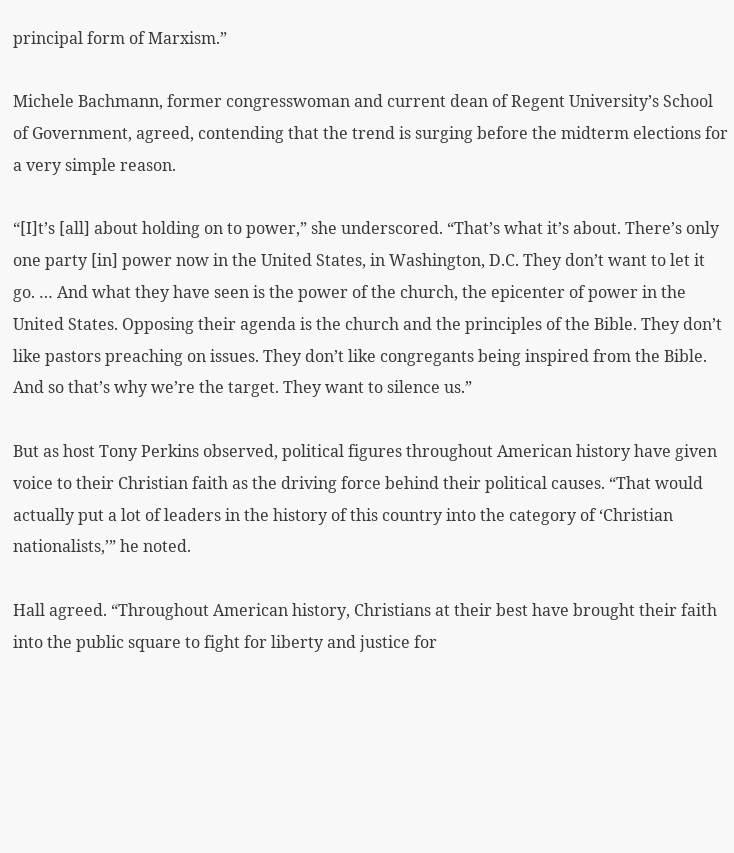principal form of Marxism.”

Michele Bachmann, former congresswoman and current dean of Regent University’s School of Government, agreed, contending that the trend is surging before the midterm elections for a very simple reason.

“[I]t’s [all] about holding on to power,” she underscored. “That’s what it’s about. There’s only one party [in] power now in the United States, in Washington, D.C. They don’t want to let it go. … And what they have seen is the power of the church, the epicenter of power in the United States. Opposing their agenda is the church and the principles of the Bible. They don’t like pastors preaching on issues. They don’t like congregants being inspired from the Bible. And so that’s why we’re the target. They want to silence us.”

But as host Tony Perkins observed, political figures throughout American history have given voice to their Christian faith as the driving force behind their political causes. “That would actually put a lot of leaders in the history of this country into the category of ‘Christian nationalists,’” he noted.

Hall agreed. “Throughout American history, Christians at their best have brought their faith into the public square to fight for liberty and justice for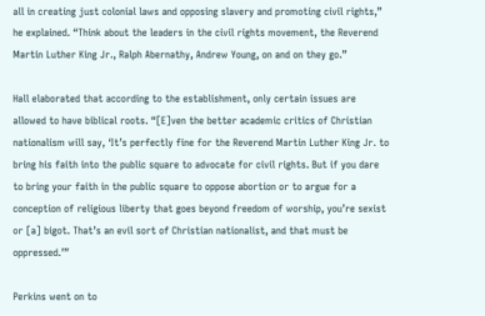all in creating just colonial laws and opposing slavery and promoting civil rights,” he explained. “Think about the leaders in the civil rights movement, the Reverend Martin Luther King Jr., Ralph Abernathy, Andrew Young, on and on they go.”

Hall elaborated that according to the establishment, only certain issues are allowed to have biblical roots. “[E]ven the better academic critics of Christian nationalism will say, ‘It’s perfectly fine for the Reverend Martin Luther King Jr. to bring his faith into the public square to advocate for civil rights. But if you dare to bring your faith in the public square to oppose abortion or to argue for a conception of religious liberty that goes beyond freedom of worship, you’re sexist or [a] bigot. That’s an evil sort of Christian nationalist, and that must be oppressed.’”

Perkins went on to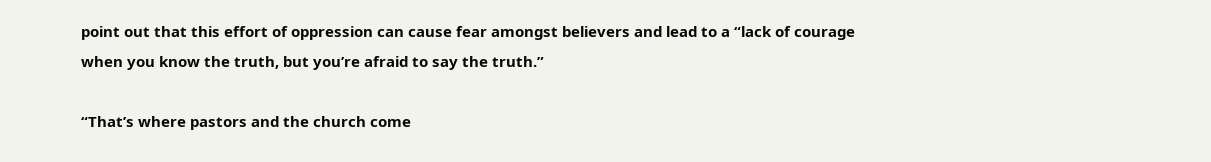point out that this effort of oppression can cause fear amongst believers and lead to a “lack of courage when you know the truth, but you’re afraid to say the truth.”

“That’s where pastors and the church come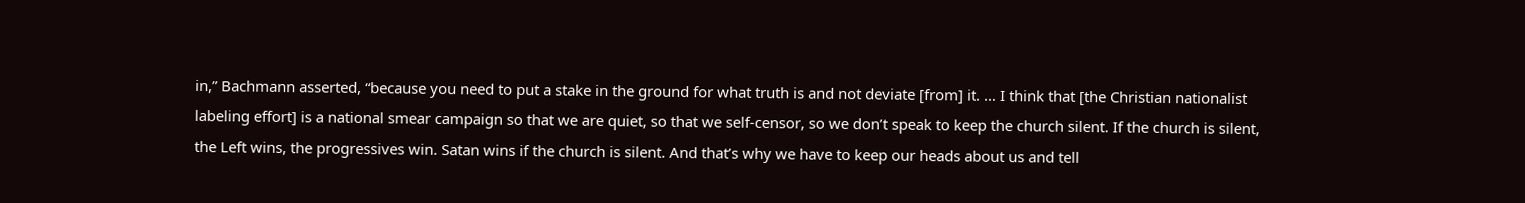in,” Bachmann asserted, “because you need to put a stake in the ground for what truth is and not deviate [from] it. … I think that [the Christian nationalist labeling effort] is a national smear campaign so that we are quiet, so that we self-censor, so we don’t speak to keep the church silent. If the church is silent, the Left wins, the progressives win. Satan wins if the church is silent. And that’s why we have to keep our heads about us and tell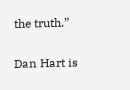the truth.”

Dan Hart is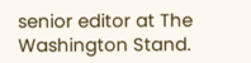senior editor at The Washington Stand.